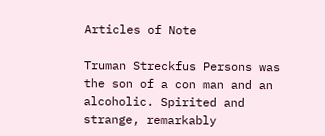Articles of Note

Truman Streckfus Persons was the son of a con man and an alcoholic. Spirited and strange, remarkably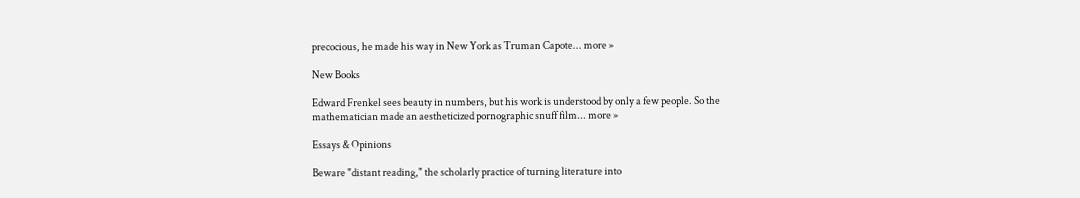precocious, he made his way in New York as Truman Capote... more »

New Books

Edward Frenkel sees beauty in numbers, but his work is understood by only a few people. So the mathematician made an aestheticized pornographic snuff film... more »

Essays & Opinions

Beware "distant reading," the scholarly practice of turning literature into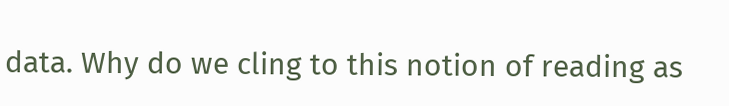data. Why do we cling to this notion of reading as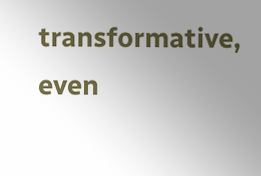transformative, even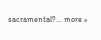sacramental?... more »